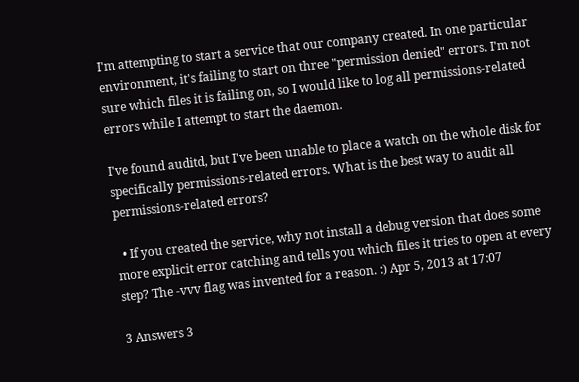I'm attempting to start a service that our company created. In one particular environment, it's failing to start on three "permission denied" errors. I'm not sure which files it is failing on, so I would like to log all permissions-related errors while I attempt to start the daemon.

I've found auditd, but I've been unable to place a watch on the whole disk for specifically permissions-related errors. What is the best way to audit all permissions-related errors?

  • If you created the service, why not install a debug version that does some more explicit error catching and tells you which files it tries to open at every step? The -vvv flag was invented for a reason. :) Apr 5, 2013 at 17:07

3 Answers 3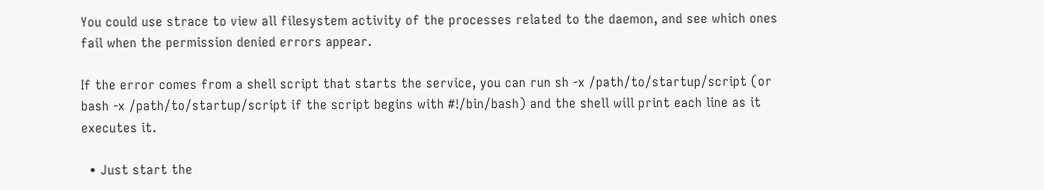You could use strace to view all filesystem activity of the processes related to the daemon, and see which ones fail when the permission denied errors appear.

If the error comes from a shell script that starts the service, you can run sh -x /path/to/startup/script (or bash -x /path/to/startup/script if the script begins with #!/bin/bash) and the shell will print each line as it executes it.

  • Just start the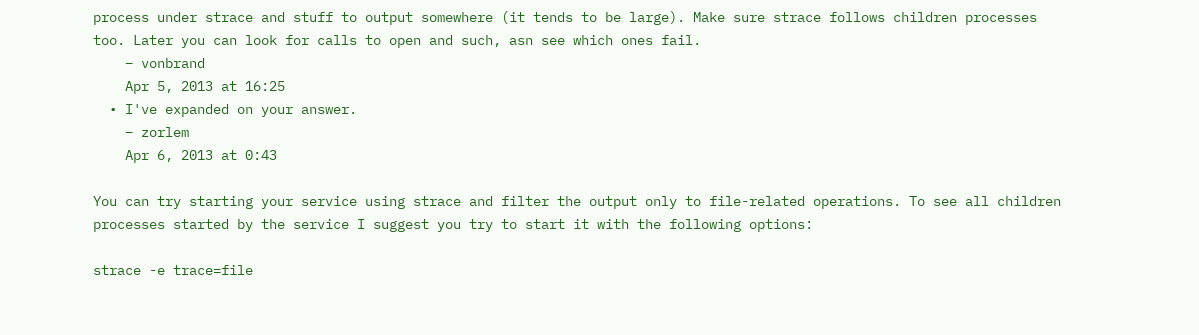process under strace and stuff to output somewhere (it tends to be large). Make sure strace follows children processes too. Later you can look for calls to open and such, asn see which ones fail.
    – vonbrand
    Apr 5, 2013 at 16:25
  • I've expanded on your answer.
    – zorlem
    Apr 6, 2013 at 0:43

You can try starting your service using strace and filter the output only to file-related operations. To see all children processes started by the service I suggest you try to start it with the following options:

strace -e trace=file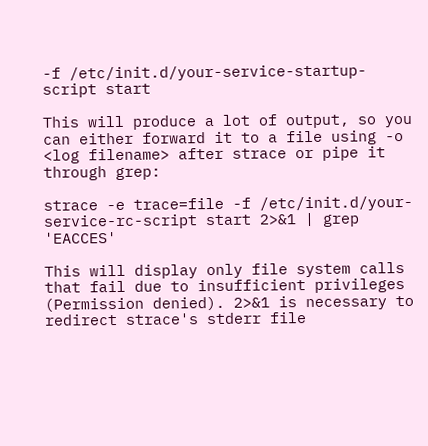-f /etc/init.d/your-service-startup-script start

This will produce a lot of output, so you can either forward it to a file using -o <log filename> after strace or pipe it through grep:

strace -e trace=file -f /etc/init.d/your-service-rc-script start 2>&1 | grep 'EACCES'

This will display only file system calls that fail due to insufficient privileges (Permission denied). 2>&1 is necessary to redirect strace's stderr file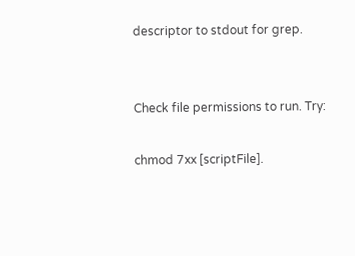descriptor to stdout for grep.


Check file permissions to run. Try:

chmod 7xx [scriptFile].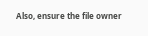Also, ensure the file owner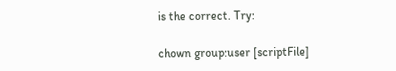is the correct. Try:

chown group:user [scriptFile]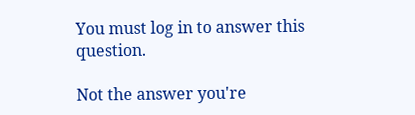You must log in to answer this question.

Not the answer you're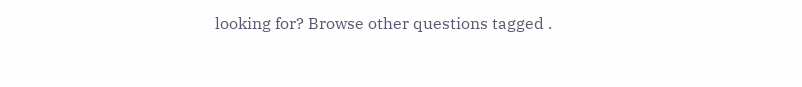looking for? Browse other questions tagged .